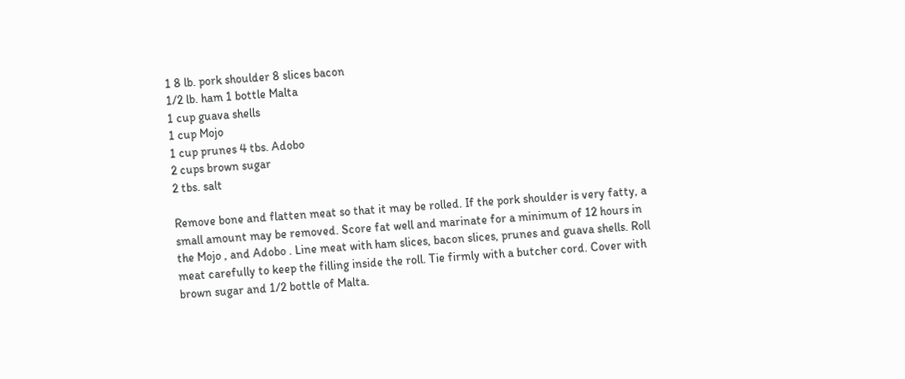1 8 lb. pork shoulder 8 slices bacon
1/2 lb. ham 1 bottle Malta
1 cup guava shells
1 cup Mojo
1 cup prunes 4 tbs. Adobo
2 cups brown sugar
2 tbs. salt

Remove bone and flatten meat so that it may be rolled. If the pork shoulder is very fatty, a small amount may be removed. Score fat well and marinate for a minimum of 12 hours in the Mojo , and Adobo . Line meat with ham slices, bacon slices, prunes and guava shells. Roll meat carefully to keep the filling inside the roll. Tie firmly with a butcher cord. Cover with brown sugar and 1/2 bottle of Malta.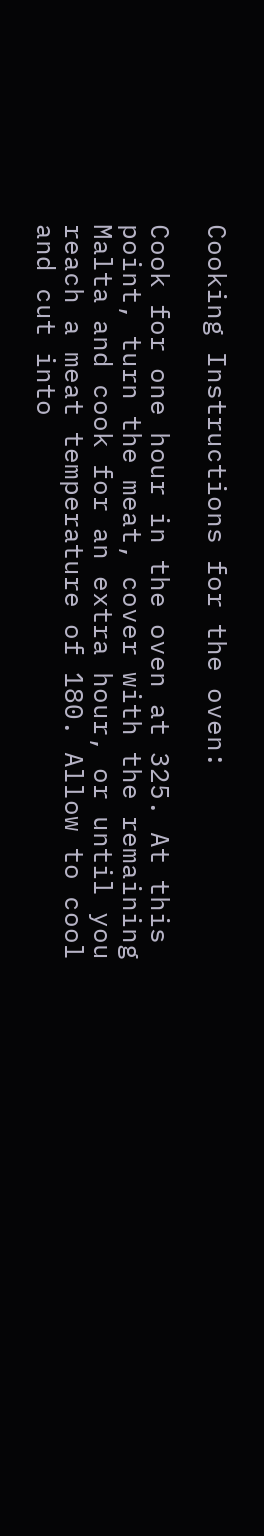Cooking Instructions for the oven:

Cook for one hour in the oven at 325. At this point, turn the meat, cover with the remaining Malta and cook for an extra hour, or until you reach a meat temperature of 180. Allow to cool and cut into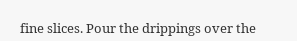fine slices. Pour the drippings over the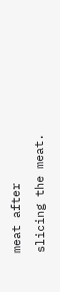meat after slicing the meat.